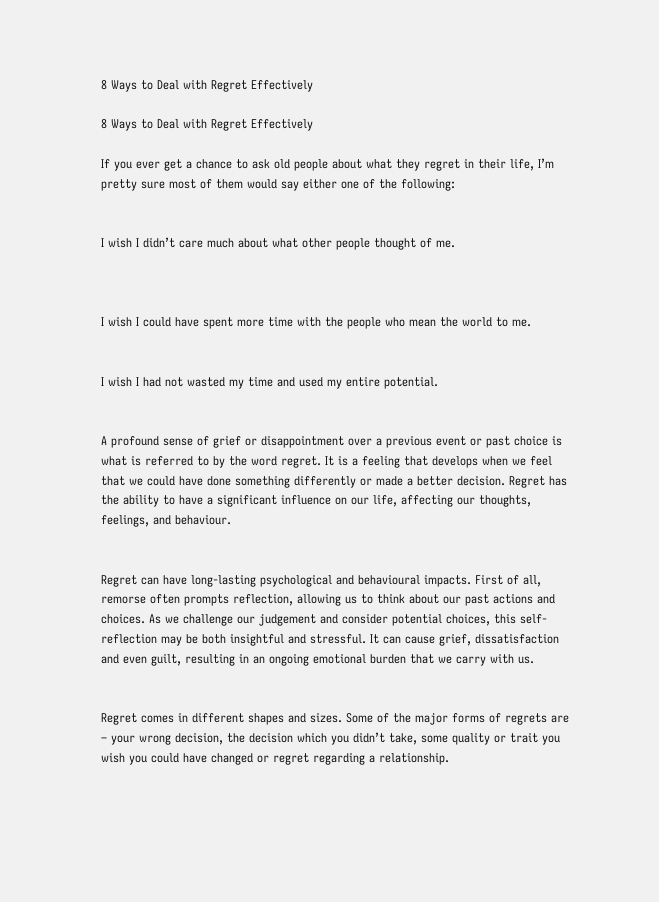8 Ways to Deal with Regret Effectively

8 Ways to Deal with Regret Effectively

If you ever get a chance to ask old people about what they regret in their life, I’m pretty sure most of them would say either one of the following:


I wish I didn’t care much about what other people thought of me.



I wish I could have spent more time with the people who mean the world to me.


I wish I had not wasted my time and used my entire potential.


A profound sense of grief or disappointment over a previous event or past choice is what is referred to by the word regret. It is a feeling that develops when we feel that we could have done something differently or made a better decision. Regret has the ability to have a significant influence on our life, affecting our thoughts, feelings, and behaviour.


Regret can have long-lasting psychological and behavioural impacts. First of all, remorse often prompts reflection, allowing us to think about our past actions and choices. As we challenge our judgement and consider potential choices, this self-reflection may be both insightful and stressful. It can cause grief, dissatisfaction and even guilt, resulting in an ongoing emotional burden that we carry with us.


Regret comes in different shapes and sizes. Some of the major forms of regrets are – your wrong decision, the decision which you didn’t take, some quality or trait you wish you could have changed or regret regarding a relationship.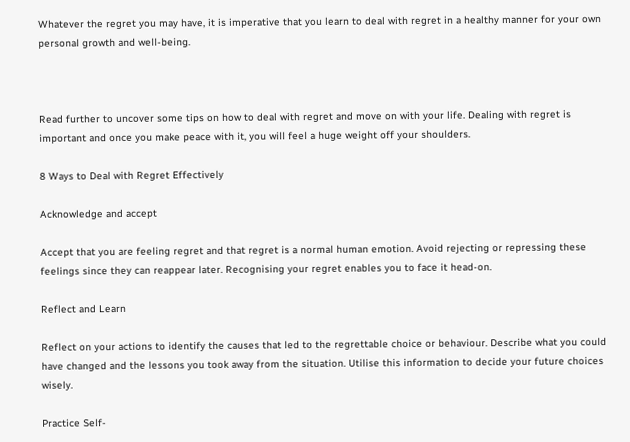Whatever the regret you may have, it is imperative that you learn to deal with regret in a healthy manner for your own personal growth and well-being.



Read further to uncover some tips on how to deal with regret and move on with your life. Dealing with regret is important and once you make peace with it, you will feel a huge weight off your shoulders.

8 Ways to Deal with Regret Effectively

Acknowledge and accept

Accept that you are feeling regret and that regret is a normal human emotion. Avoid rejecting or repressing these feelings since they can reappear later. Recognising your regret enables you to face it head-on.

Reflect and Learn

Reflect on your actions to identify the causes that led to the regrettable choice or behaviour. Describe what you could have changed and the lessons you took away from the situation. Utilise this information to decide your future choices wisely.

Practice Self-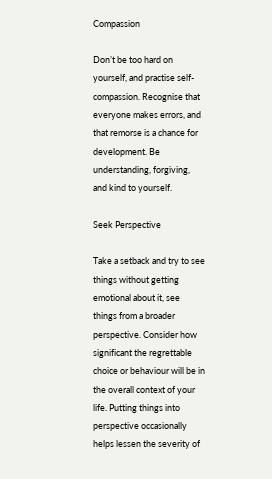Compassion

Don’t be too hard on yourself, and practise self-compassion. Recognise that everyone makes errors, and that remorse is a chance for development. Be understanding, forgiving, and kind to yourself.

Seek Perspective

Take a setback and try to see things without getting emotional about it, see things from a broader perspective. Consider how significant the regrettable choice or behaviour will be in the overall context of your life. Putting things into perspective occasionally helps lessen the severity of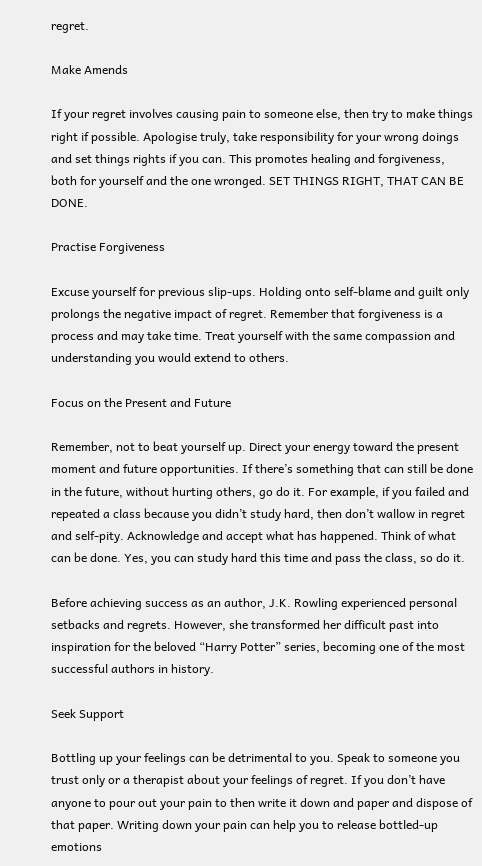regret.

Make Amends

If your regret involves causing pain to someone else, then try to make things right if possible. Apologise truly, take responsibility for your wrong doings and set things rights if you can. This promotes healing and forgiveness, both for yourself and the one wronged. SET THINGS RIGHT, THAT CAN BE DONE.

Practise Forgiveness

Excuse yourself for previous slip-ups. Holding onto self-blame and guilt only prolongs the negative impact of regret. Remember that forgiveness is a process and may take time. Treat yourself with the same compassion and understanding you would extend to others.

Focus on the Present and Future

Remember, not to beat yourself up. Direct your energy toward the present moment and future opportunities. If there’s something that can still be done in the future, without hurting others, go do it. For example, if you failed and repeated a class because you didn’t study hard, then don’t wallow in regret and self-pity. Acknowledge and accept what has happened. Think of what can be done. Yes, you can study hard this time and pass the class, so do it.

Before achieving success as an author, J.K. Rowling experienced personal setbacks and regrets. However, she transformed her difficult past into inspiration for the beloved “Harry Potter” series, becoming one of the most successful authors in history.

Seek Support

Bottling up your feelings can be detrimental to you. Speak to someone you trust only or a therapist about your feelings of regret. If you don’t have anyone to pour out your pain to then write it down and paper and dispose of that paper. Writing down your pain can help you to release bottled-up emotions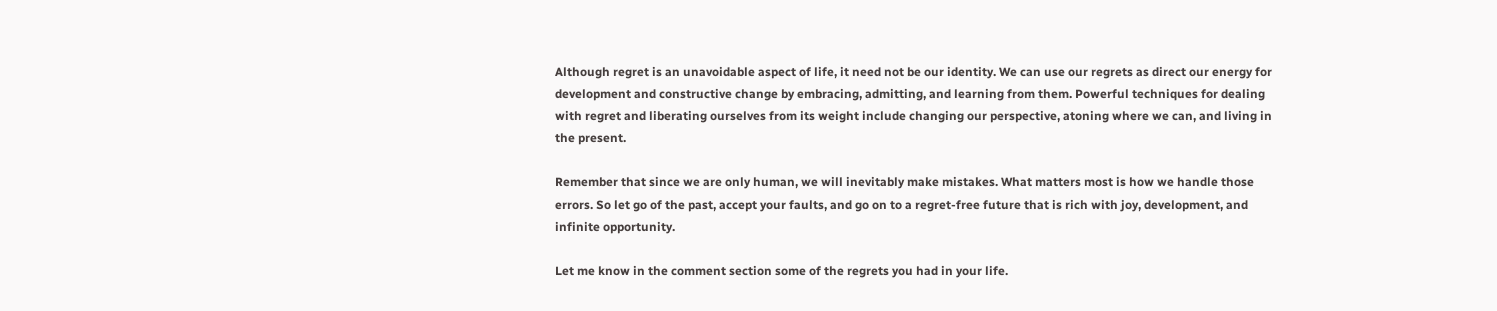Although regret is an unavoidable aspect of life, it need not be our identity. We can use our regrets as direct our energy for development and constructive change by embracing, admitting, and learning from them. Powerful techniques for dealing with regret and liberating ourselves from its weight include changing our perspective, atoning where we can, and living in the present.

Remember that since we are only human, we will inevitably make mistakes. What matters most is how we handle those errors. So let go of the past, accept your faults, and go on to a regret-free future that is rich with joy, development, and infinite opportunity.

Let me know in the comment section some of the regrets you had in your life.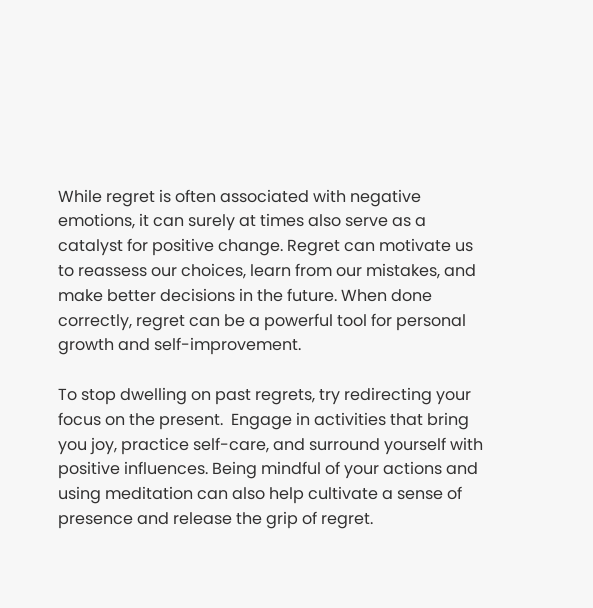While regret is often associated with negative emotions, it can surely at times also serve as a catalyst for positive change. Regret can motivate us to reassess our choices, learn from our mistakes, and make better decisions in the future. When done correctly, regret can be a powerful tool for personal growth and self-improvement.

To stop dwelling on past regrets, try redirecting your focus on the present.  Engage in activities that bring you joy, practice self-care, and surround yourself with positive influences. Being mindful of your actions and using meditation can also help cultivate a sense of presence and release the grip of regret.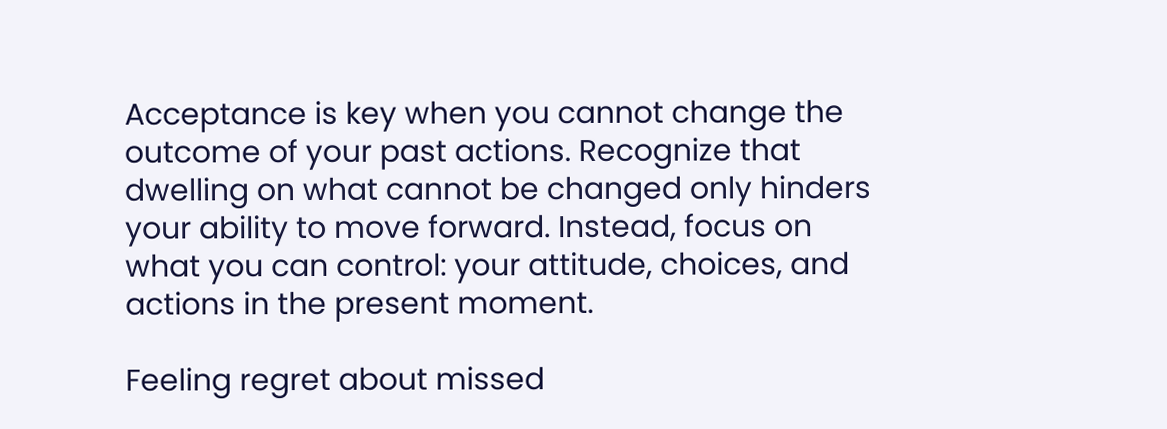Acceptance is key when you cannot change the outcome of your past actions. Recognize that dwelling on what cannot be changed only hinders your ability to move forward. Instead, focus on what you can control: your attitude, choices, and actions in the present moment.

Feeling regret about missed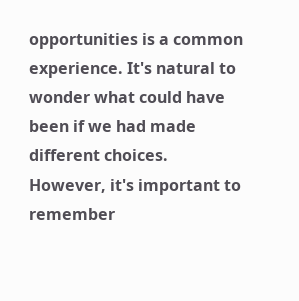opportunities is a common experience. It's natural to wonder what could have been if we had made different choices. However, it's important to remember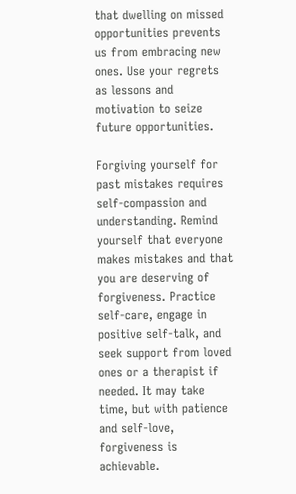that dwelling on missed opportunities prevents us from embracing new ones. Use your regrets as lessons and motivation to seize future opportunities.

Forgiving yourself for past mistakes requires self-compassion and understanding. Remind yourself that everyone makes mistakes and that you are deserving of forgiveness. Practice self-care, engage in positive self-talk, and seek support from loved ones or a therapist if needed. It may take time, but with patience and self-love, forgiveness is achievable.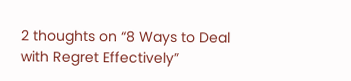2 thoughts on “8 Ways to Deal with Regret Effectively”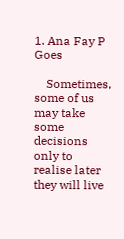1. Ana Fay P Goes

    Sometimes, some of us may take some decisions only to realise later they will live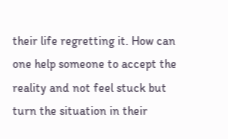their life regretting it. How can one help someone to accept the reality and not feel stuck but turn the situation in their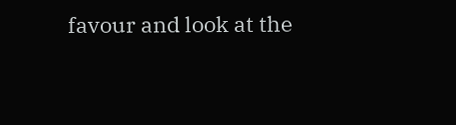favour and look at the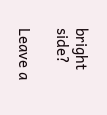bright side?

Leave a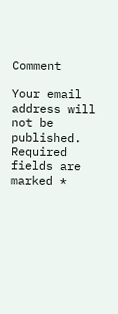Comment

Your email address will not be published. Required fields are marked *